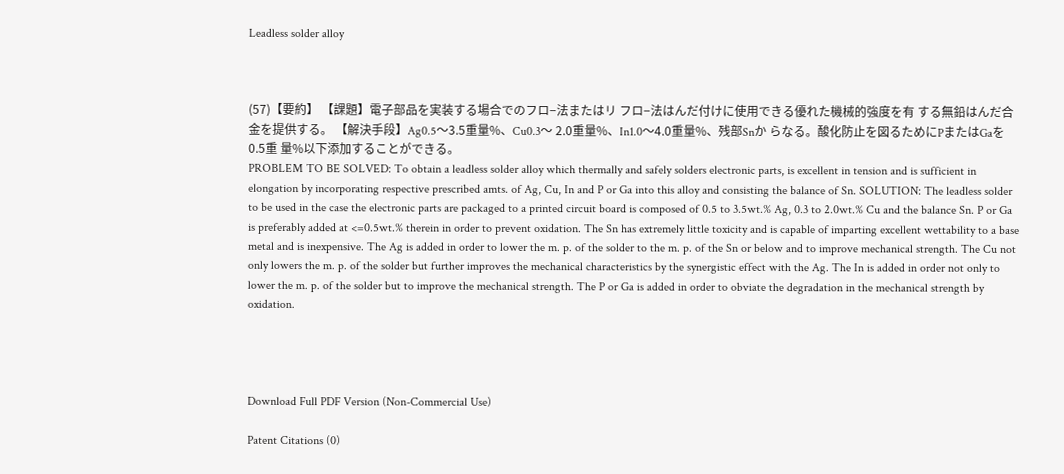Leadless solder alloy



(57)【要約】 【課題】電子部品を実装する場合でのフロ−法またはリ フロ−法はんだ付けに使用できる優れた機械的強度を有 する無鉛はんだ合金を提供する。 【解決手段】Ag0.5〜3.5重量%、Cu0.3〜 2.0重量%、In1.0〜4.0重量%、残部Snか らなる。酸化防止を図るためにPまたはGaを0.5重 量%以下添加することができる。
PROBLEM TO BE SOLVED: To obtain a leadless solder alloy which thermally and safely solders electronic parts, is excellent in tension and is sufficient in elongation by incorporating respective prescribed amts. of Ag, Cu, In and P or Ga into this alloy and consisting the balance of Sn. SOLUTION: The leadless solder to be used in the case the electronic parts are packaged to a printed circuit board is composed of 0.5 to 3.5wt.% Ag, 0.3 to 2.0wt.% Cu and the balance Sn. P or Ga is preferably added at <=0.5wt.% therein in order to prevent oxidation. The Sn has extremely little toxicity and is capable of imparting excellent wettability to a base metal and is inexpensive. The Ag is added in order to lower the m. p. of the solder to the m. p. of the Sn or below and to improve mechanical strength. The Cu not only lowers the m. p. of the solder but further improves the mechanical characteristics by the synergistic effect with the Ag. The In is added in order not only to lower the m. p. of the solder but to improve the mechanical strength. The P or Ga is added in order to obviate the degradation in the mechanical strength by oxidation.




Download Full PDF Version (Non-Commercial Use)

Patent Citations (0)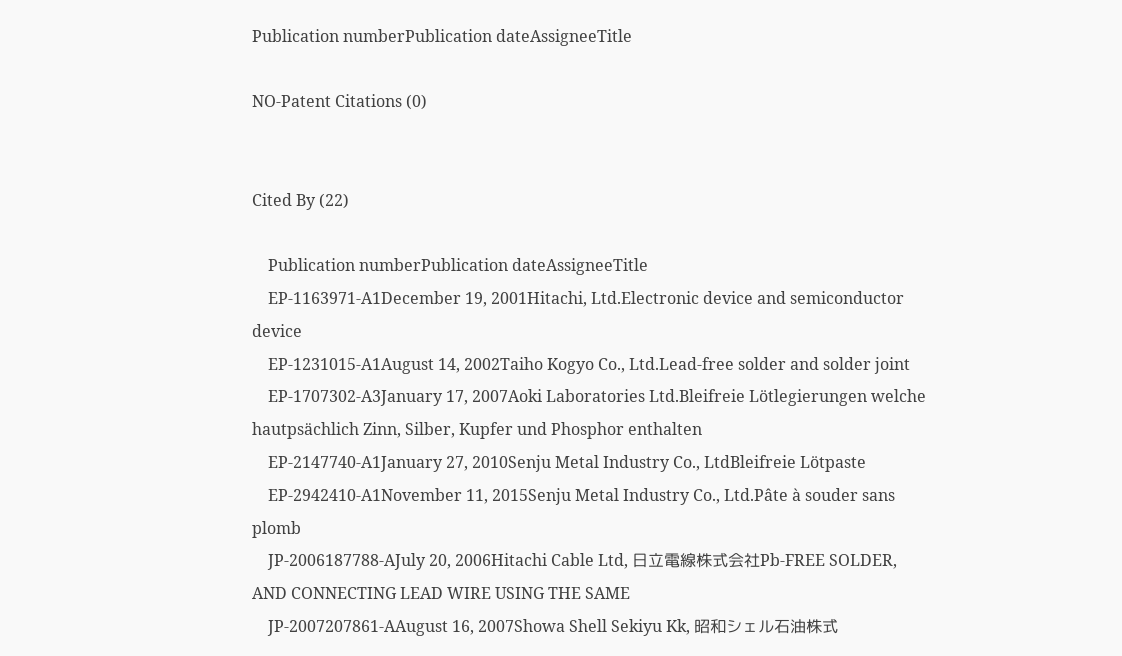Publication numberPublication dateAssigneeTitle

NO-Patent Citations (0)


Cited By (22)

    Publication numberPublication dateAssigneeTitle
    EP-1163971-A1December 19, 2001Hitachi, Ltd.Electronic device and semiconductor device
    EP-1231015-A1August 14, 2002Taiho Kogyo Co., Ltd.Lead-free solder and solder joint
    EP-1707302-A3January 17, 2007Aoki Laboratories Ltd.Bleifreie Lötlegierungen welche hautpsächlich Zinn, Silber, Kupfer und Phosphor enthalten
    EP-2147740-A1January 27, 2010Senju Metal Industry Co., LtdBleifreie Lötpaste
    EP-2942410-A1November 11, 2015Senju Metal Industry Co., Ltd.Pâte à souder sans plomb
    JP-2006187788-AJuly 20, 2006Hitachi Cable Ltd, 日立電線株式会社Pb-FREE SOLDER, AND CONNECTING LEAD WIRE USING THE SAME
    JP-2007207861-AAugust 16, 2007Showa Shell Sekiyu Kk, 昭和シェル石油株式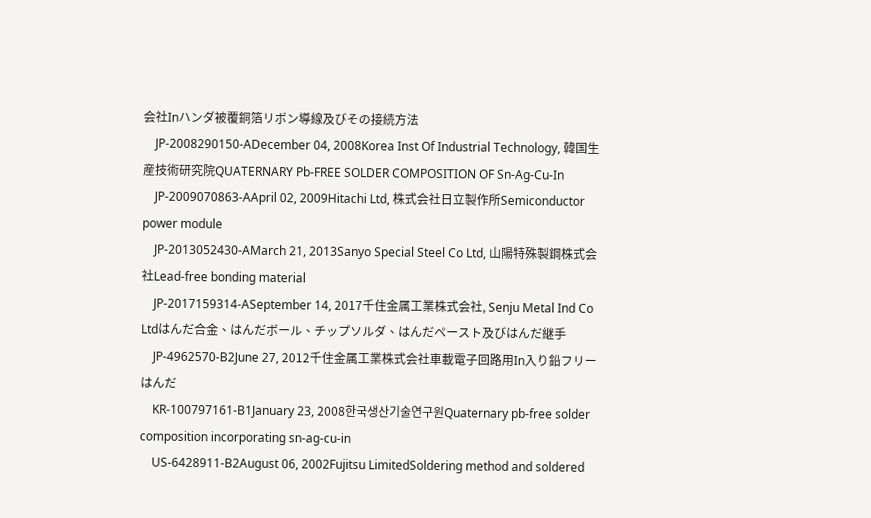会社Inハンダ被覆銅箔リボン導線及びその接続方法
    JP-2008290150-ADecember 04, 2008Korea Inst Of Industrial Technology, 韓国生産技術研究院QUATERNARY Pb-FREE SOLDER COMPOSITION OF Sn-Ag-Cu-In
    JP-2009070863-AApril 02, 2009Hitachi Ltd, 株式会社日立製作所Semiconductor power module
    JP-2013052430-AMarch 21, 2013Sanyo Special Steel Co Ltd, 山陽特殊製鋼株式会社Lead-free bonding material
    JP-2017159314-ASeptember 14, 2017千住金属工業株式会社, Senju Metal Ind Co Ltdはんだ合金、はんだボール、チップソルダ、はんだペースト及びはんだ継手
    JP-4962570-B2June 27, 2012千住金属工業株式会社車載電子回路用In入り鉛フリーはんだ
    KR-100797161-B1January 23, 2008한국생산기술연구원Quaternary pb-free solder composition incorporating sn-ag-cu-in
    US-6428911-B2August 06, 2002Fujitsu LimitedSoldering method and soldered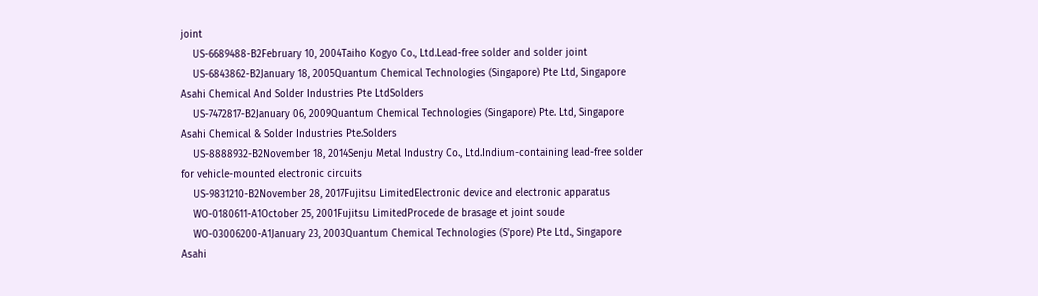joint
    US-6689488-B2February 10, 2004Taiho Kogyo Co., Ltd.Lead-free solder and solder joint
    US-6843862-B2January 18, 2005Quantum Chemical Technologies (Singapore) Pte Ltd, Singapore Asahi Chemical And Solder Industries Pte LtdSolders
    US-7472817-B2January 06, 2009Quantum Chemical Technologies (Singapore) Pte. Ltd, Singapore Asahi Chemical & Solder Industries Pte.Solders
    US-8888932-B2November 18, 2014Senju Metal Industry Co., Ltd.Indium-containing lead-free solder for vehicle-mounted electronic circuits
    US-9831210-B2November 28, 2017Fujitsu LimitedElectronic device and electronic apparatus
    WO-0180611-A1October 25, 2001Fujitsu LimitedProcede de brasage et joint soude
    WO-03006200-A1January 23, 2003Quantum Chemical Technologies (S'pore) Pte Ltd., Singapore Asahi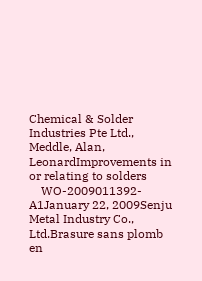Chemical & Solder Industries Pte Ltd., Meddle, Alan, LeonardImprovements in or relating to solders
    WO-2009011392-A1January 22, 2009Senju Metal Industry Co., Ltd.Brasure sans plomb en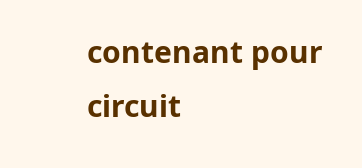contenant pour circuit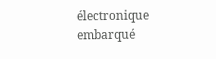électronique embarqué